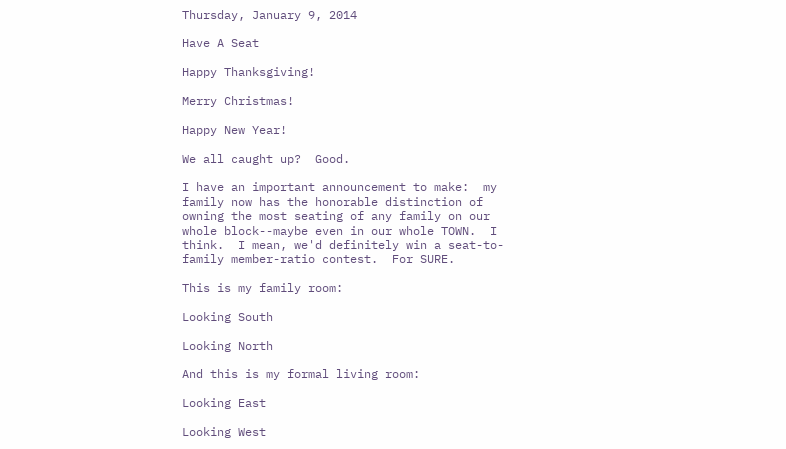Thursday, January 9, 2014

Have A Seat

Happy Thanksgiving!

Merry Christmas!

Happy New Year!

We all caught up?  Good.

I have an important announcement to make:  my family now has the honorable distinction of owning the most seating of any family on our whole block--maybe even in our whole TOWN.  I think.  I mean, we'd definitely win a seat-to-family member-ratio contest.  For SURE.

This is my family room:

Looking South

Looking North

And this is my formal living room:

Looking East

Looking West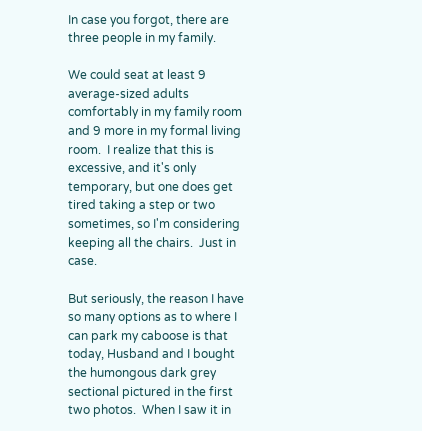In case you forgot, there are three people in my family.

We could seat at least 9 average-sized adults comfortably in my family room and 9 more in my formal living room.  I realize that this is excessive, and it's only temporary, but one does get tired taking a step or two sometimes, so I'm considering keeping all the chairs.  Just in case.

But seriously, the reason I have so many options as to where I can park my caboose is that today, Husband and I bought the humongous dark grey sectional pictured in the first two photos.  When I saw it in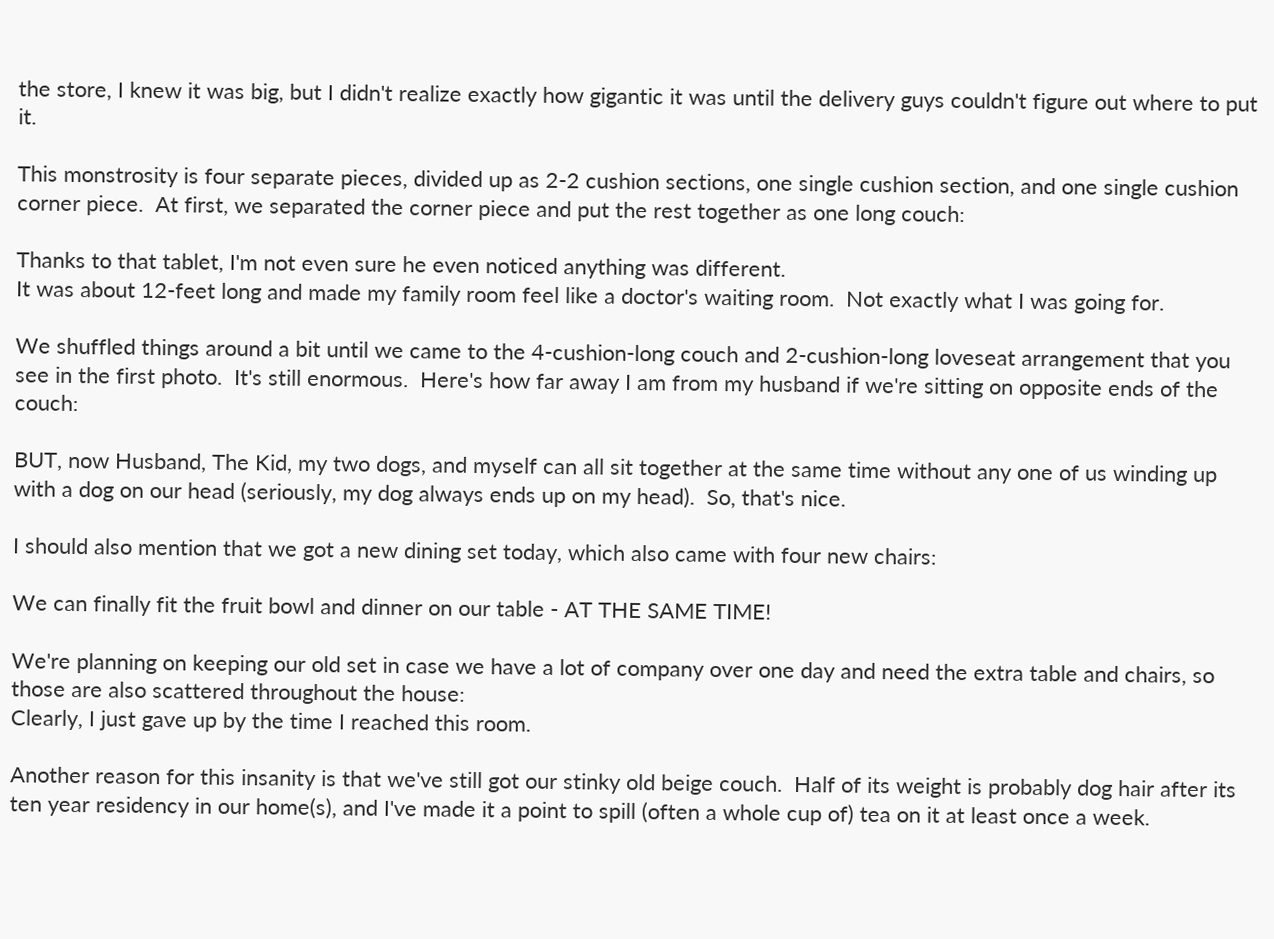the store, I knew it was big, but I didn't realize exactly how gigantic it was until the delivery guys couldn't figure out where to put it.

This monstrosity is four separate pieces, divided up as 2-2 cushion sections, one single cushion section, and one single cushion corner piece.  At first, we separated the corner piece and put the rest together as one long couch:

Thanks to that tablet, I'm not even sure he even noticed anything was different.
It was about 12-feet long and made my family room feel like a doctor's waiting room.  Not exactly what I was going for.

We shuffled things around a bit until we came to the 4-cushion-long couch and 2-cushion-long loveseat arrangement that you see in the first photo.  It's still enormous.  Here's how far away I am from my husband if we're sitting on opposite ends of the couch:

BUT, now Husband, The Kid, my two dogs, and myself can all sit together at the same time without any one of us winding up with a dog on our head (seriously, my dog always ends up on my head).  So, that's nice.

I should also mention that we got a new dining set today, which also came with four new chairs:

We can finally fit the fruit bowl and dinner on our table - AT THE SAME TIME!

We're planning on keeping our old set in case we have a lot of company over one day and need the extra table and chairs, so those are also scattered throughout the house:
Clearly, I just gave up by the time I reached this room.

Another reason for this insanity is that we've still got our stinky old beige couch.  Half of its weight is probably dog hair after its ten year residency in our home(s), and I've made it a point to spill (often a whole cup of) tea on it at least once a week.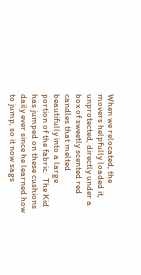When we relocated, the movers helpfully loaded it, unprotected, directly under a box of sweetly scented red candles that melted beautifully into a large portion of the fabric.  The Kid has jumped on these cushions daily ever since he learned how to jump, so it now sags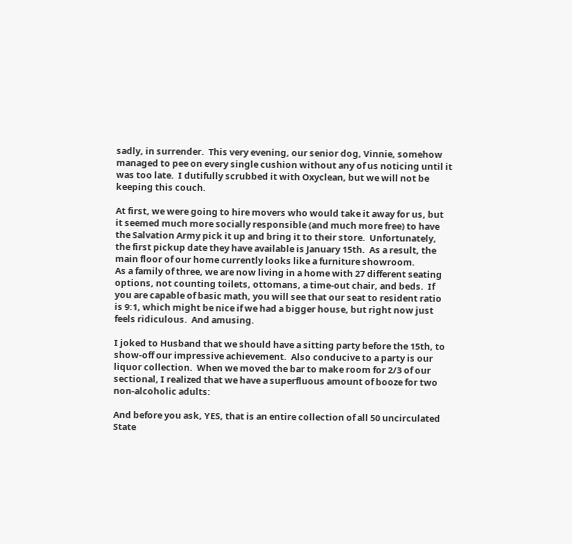sadly, in surrender.  This very evening, our senior dog, Vinnie, somehow managed to pee on every single cushion without any of us noticing until it was too late.  I dutifully scrubbed it with Oxyclean, but we will not be keeping this couch.

At first, we were going to hire movers who would take it away for us, but it seemed much more socially responsible (and much more free) to have the Salvation Army pick it up and bring it to their store.  Unfortunately, the first pickup date they have available is January 15th.  As a result, the main floor of our home currently looks like a furniture showroom.
As a family of three, we are now living in a home with 27 different seating options, not counting toilets, ottomans, a time-out chair, and beds.  If you are capable of basic math, you will see that our seat to resident ratio is 9:1, which might be nice if we had a bigger house, but right now just feels ridiculous.  And amusing.

I joked to Husband that we should have a sitting party before the 15th, to show-off our impressive achievement.  Also conducive to a party is our liquor collection.  When we moved the bar to make room for 2/3 of our sectional, I realized that we have a superfluous amount of booze for two non-alcoholic adults:

And before you ask, YES, that is an entire collection of all 50 uncirculated State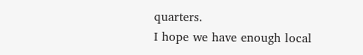quarters.
I hope we have enough local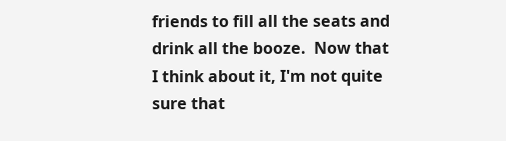friends to fill all the seats and drink all the booze.  Now that I think about it, I'm not quite sure that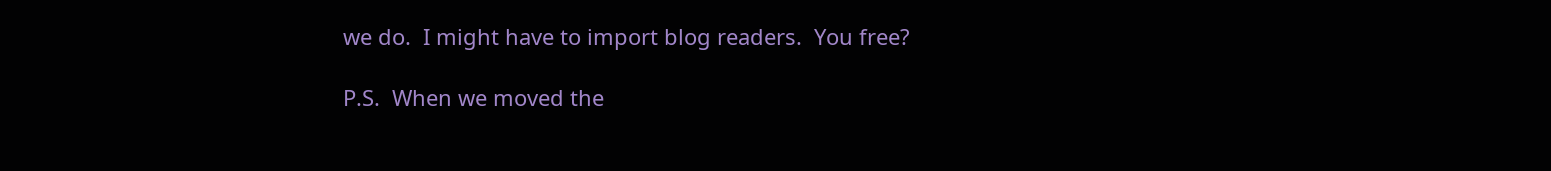we do.  I might have to import blog readers.  You free?

P.S.  When we moved the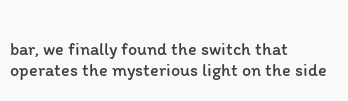bar, we finally found the switch that operates the mysterious light on the side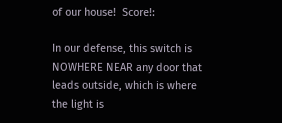of our house!  Score!:

In our defense, this switch is NOWHERE NEAR any door that leads outside, which is where the light is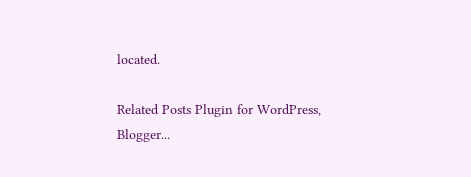located.

Related Posts Plugin for WordPress, Blogger...